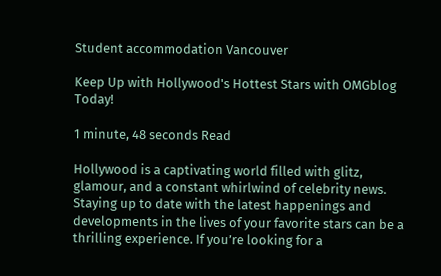Student accommodation Vancouver

Keep Up with Hollywood's Hottest Stars with OMGblog Today!

1 minute, 48 seconds Read

Hollywood is a captivating world filled with glitz, glamour, and a constant whirlwind of celebrity news. Staying up to date with the latest happenings and developments in the lives of your favorite stars can be a thrilling experience. If you’re looking for a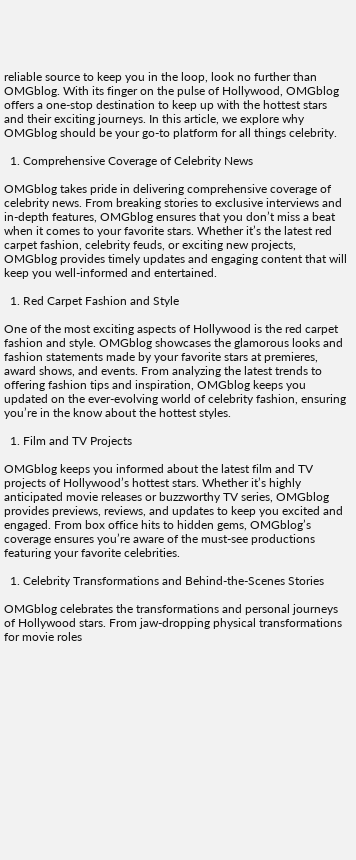reliable source to keep you in the loop, look no further than OMGblog. With its finger on the pulse of Hollywood, OMGblog offers a one-stop destination to keep up with the hottest stars and their exciting journeys. In this article, we explore why OMGblog should be your go-to platform for all things celebrity.

  1. Comprehensive Coverage of Celebrity News

OMGblog takes pride in delivering comprehensive coverage of celebrity news. From breaking stories to exclusive interviews and in-depth features, OMGblog ensures that you don’t miss a beat when it comes to your favorite stars. Whether it’s the latest red carpet fashion, celebrity feuds, or exciting new projects, OMGblog provides timely updates and engaging content that will keep you well-informed and entertained.

  1. Red Carpet Fashion and Style

One of the most exciting aspects of Hollywood is the red carpet fashion and style. OMGblog showcases the glamorous looks and fashion statements made by your favorite stars at premieres, award shows, and events. From analyzing the latest trends to offering fashion tips and inspiration, OMGblog keeps you updated on the ever-evolving world of celebrity fashion, ensuring you’re in the know about the hottest styles.

  1. Film and TV Projects

OMGblog keeps you informed about the latest film and TV projects of Hollywood’s hottest stars. Whether it’s highly anticipated movie releases or buzzworthy TV series, OMGblog provides previews, reviews, and updates to keep you excited and engaged. From box office hits to hidden gems, OMGblog’s coverage ensures you’re aware of the must-see productions featuring your favorite celebrities.

  1. Celebrity Transformations and Behind-the-Scenes Stories

OMGblog celebrates the transformations and personal journeys of Hollywood stars. From jaw-dropping physical transformations for movie roles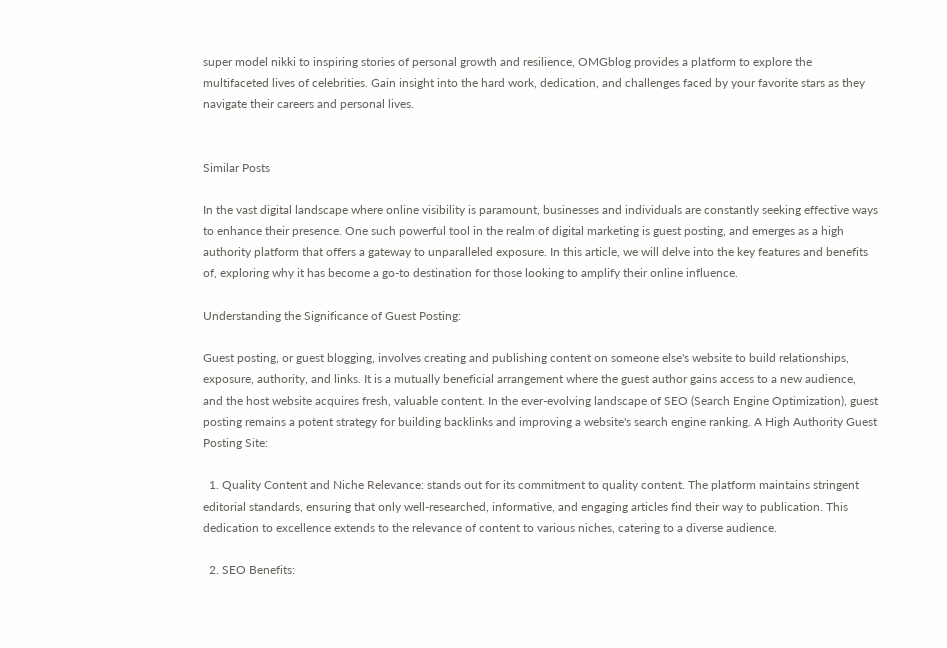super model nikki to inspiring stories of personal growth and resilience, OMGblog provides a platform to explore the multifaceted lives of celebrities. Gain insight into the hard work, dedication, and challenges faced by your favorite stars as they navigate their careers and personal lives.


Similar Posts

In the vast digital landscape where online visibility is paramount, businesses and individuals are constantly seeking effective ways to enhance their presence. One such powerful tool in the realm of digital marketing is guest posting, and emerges as a high authority platform that offers a gateway to unparalleled exposure. In this article, we will delve into the key features and benefits of, exploring why it has become a go-to destination for those looking to amplify their online influence.

Understanding the Significance of Guest Posting:

Guest posting, or guest blogging, involves creating and publishing content on someone else's website to build relationships, exposure, authority, and links. It is a mutually beneficial arrangement where the guest author gains access to a new audience, and the host website acquires fresh, valuable content. In the ever-evolving landscape of SEO (Search Engine Optimization), guest posting remains a potent strategy for building backlinks and improving a website's search engine ranking. A High Authority Guest Posting Site:

  1. Quality Content and Niche Relevance: stands out for its commitment to quality content. The platform maintains stringent editorial standards, ensuring that only well-researched, informative, and engaging articles find their way to publication. This dedication to excellence extends to the relevance of content to various niches, catering to a diverse audience.

  2. SEO Benefits: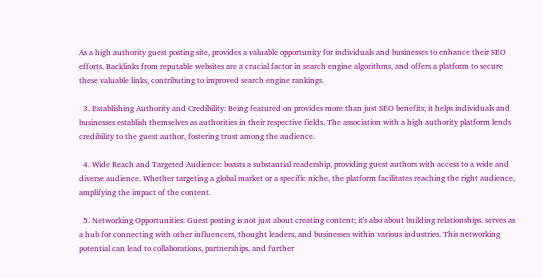As a high authority guest posting site, provides a valuable opportunity for individuals and businesses to enhance their SEO efforts. Backlinks from reputable websites are a crucial factor in search engine algorithms, and offers a platform to secure these valuable links, contributing to improved search engine rankings.

  3. Establishing Authority and Credibility: Being featured on provides more than just SEO benefits; it helps individuals and businesses establish themselves as authorities in their respective fields. The association with a high authority platform lends credibility to the guest author, fostering trust among the audience.

  4. Wide Reach and Targeted Audience: boasts a substantial readership, providing guest authors with access to a wide and diverse audience. Whether targeting a global market or a specific niche, the platform facilitates reaching the right audience, amplifying the impact of the content.

  5. Networking Opportunities: Guest posting is not just about creating content; it's also about building relationships. serves as a hub for connecting with other influencers, thought leaders, and businesses within various industries. This networking potential can lead to collaborations, partnerships, and further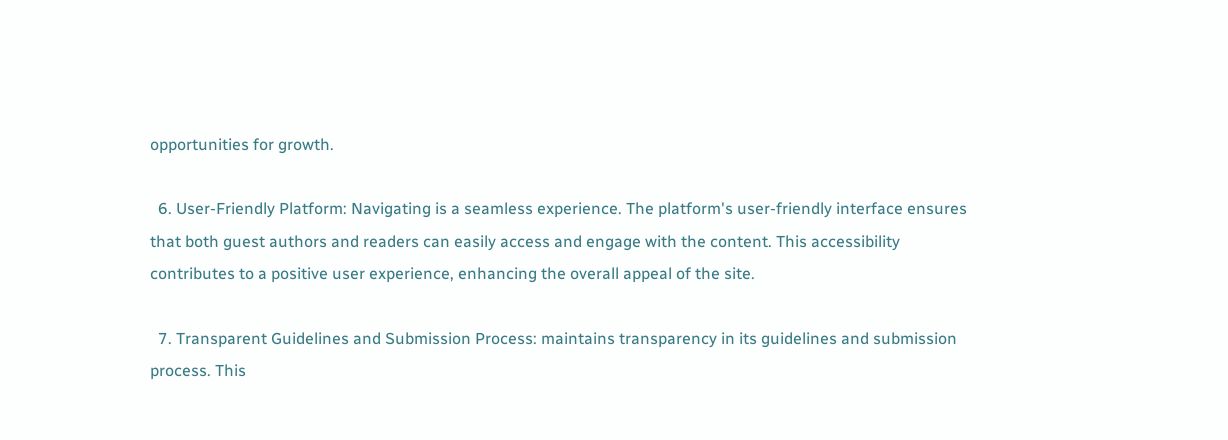opportunities for growth.

  6. User-Friendly Platform: Navigating is a seamless experience. The platform's user-friendly interface ensures that both guest authors and readers can easily access and engage with the content. This accessibility contributes to a positive user experience, enhancing the overall appeal of the site.

  7. Transparent Guidelines and Submission Process: maintains transparency in its guidelines and submission process. This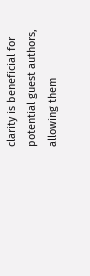clarity is beneficial for potential guest authors, allowing them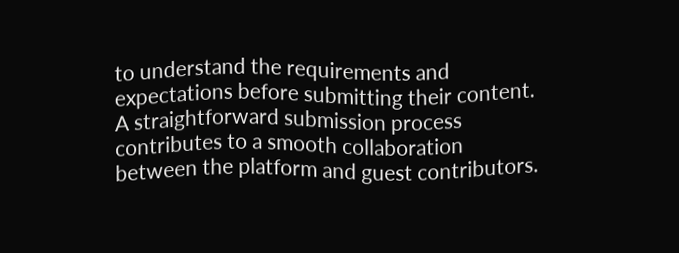to understand the requirements and expectations before submitting their content. A straightforward submission process contributes to a smooth collaboration between the platform and guest contributors.